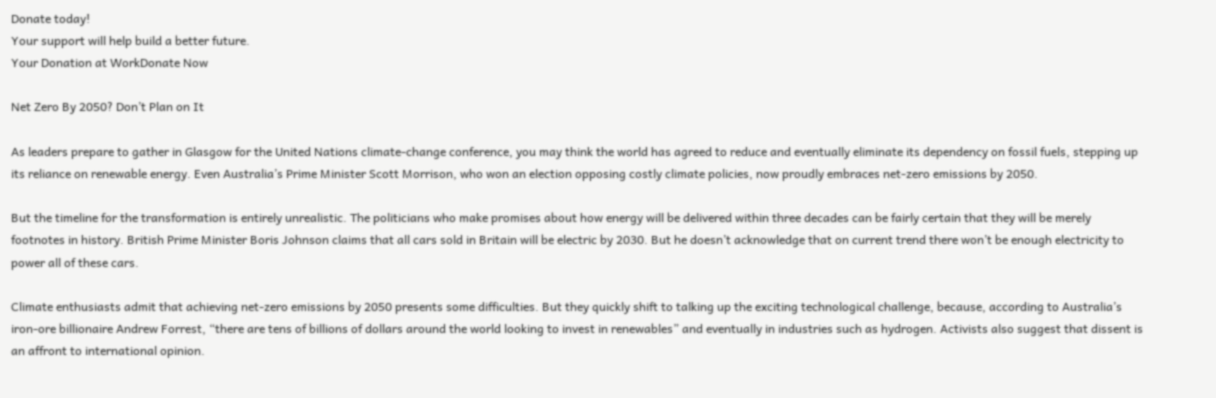Donate today!
Your support will help build a better future.
Your Donation at WorkDonate Now

Net Zero By 2050? Don’t Plan on It

As leaders prepare to gather in Glasgow for the United Nations climate-change conference, you may think the world has agreed to reduce and eventually eliminate its dependency on fossil fuels, stepping up its reliance on renewable energy. Even Australia’s Prime Minister Scott Morrison, who won an election opposing costly climate policies, now proudly embraces net-zero emissions by 2050.

But the timeline for the transformation is entirely unrealistic. The politicians who make promises about how energy will be delivered within three decades can be fairly certain that they will be merely footnotes in history. British Prime Minister Boris Johnson claims that all cars sold in Britain will be electric by 2030. But he doesn’t acknowledge that on current trend there won’t be enough electricity to power all of these cars.

Climate enthusiasts admit that achieving net-zero emissions by 2050 presents some difficulties. But they quickly shift to talking up the exciting technological challenge, because, according to Australia’s iron-ore billionaire Andrew Forrest, “there are tens of billions of dollars around the world looking to invest in renewables” and eventually in industries such as hydrogen. Activists also suggest that dissent is an affront to international opinion.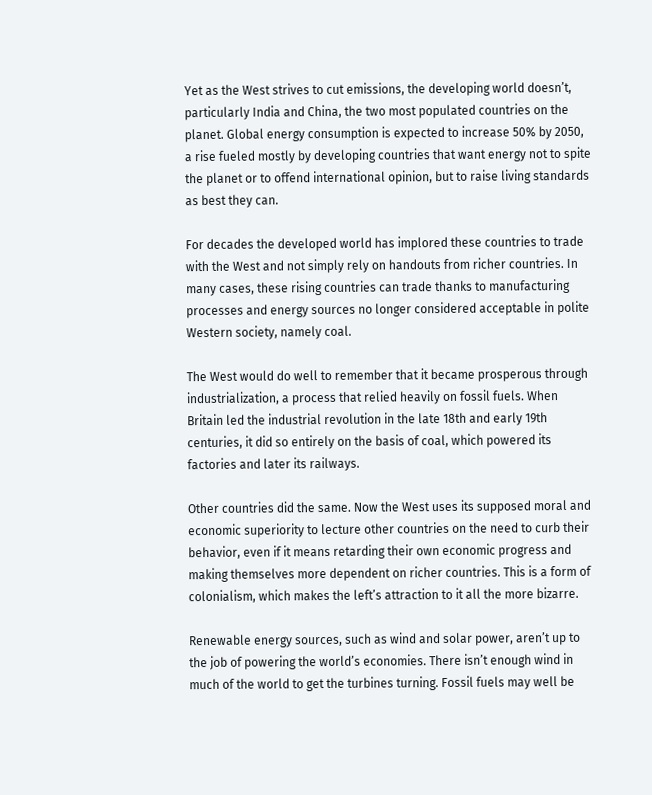Yet as the West strives to cut emissions, the developing world doesn’t, particularly India and China, the two most populated countries on the planet. Global energy consumption is expected to increase 50% by 2050, a rise fueled mostly by developing countries that want energy not to spite the planet or to offend international opinion, but to raise living standards as best they can.

For decades the developed world has implored these countries to trade with the West and not simply rely on handouts from richer countries. In many cases, these rising countries can trade thanks to manufacturing processes and energy sources no longer considered acceptable in polite Western society, namely coal.

The West would do well to remember that it became prosperous through industrialization, a process that relied heavily on fossil fuels. When Britain led the industrial revolution in the late 18th and early 19th centuries, it did so entirely on the basis of coal, which powered its factories and later its railways.

Other countries did the same. Now the West uses its supposed moral and economic superiority to lecture other countries on the need to curb their behavior, even if it means retarding their own economic progress and making themselves more dependent on richer countries. This is a form of colonialism, which makes the left’s attraction to it all the more bizarre.

Renewable energy sources, such as wind and solar power, aren’t up to the job of powering the world’s economies. There isn’t enough wind in much of the world to get the turbines turning. Fossil fuels may well be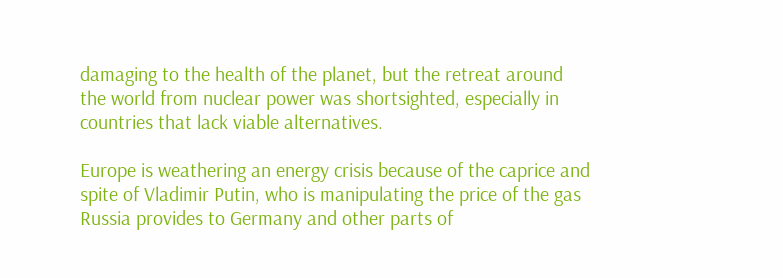damaging to the health of the planet, but the retreat around the world from nuclear power was shortsighted, especially in countries that lack viable alternatives.

Europe is weathering an energy crisis because of the caprice and spite of Vladimir Putin, who is manipulating the price of the gas Russia provides to Germany and other parts of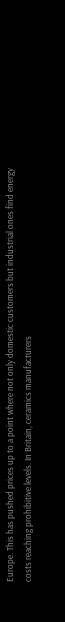Europe. This has pushed prices up to a point where not only domestic customers but industrial ones find energy costs reaching prohibitive levels. In Britain, ceramics manufacturers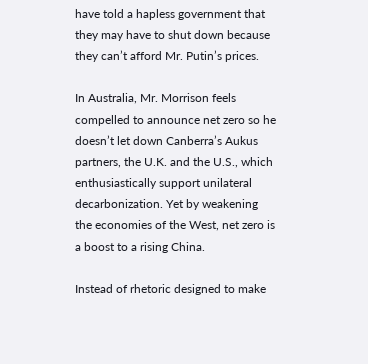have told a hapless government that they may have to shut down because they can’t afford Mr. Putin’s prices.

In Australia, Mr. Morrison feels compelled to announce net zero so he doesn’t let down Canberra’s Aukus partners, the U.K. and the U.S., which enthusiastically support unilateral decarbonization. Yet by weakening the economies of the West, net zero is a boost to a rising China.

Instead of rhetoric designed to make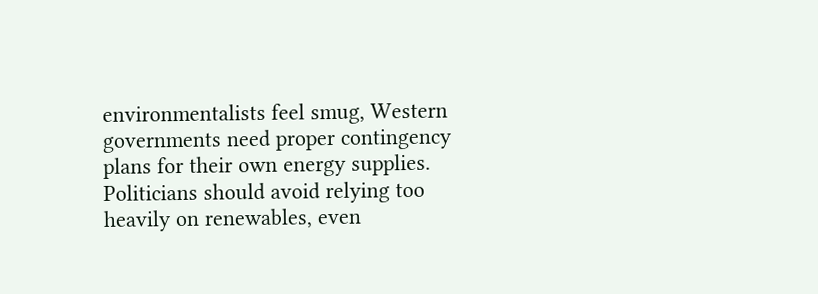environmentalists feel smug, Western governments need proper contingency plans for their own energy supplies. Politicians should avoid relying too heavily on renewables, even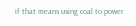if that means using coal to power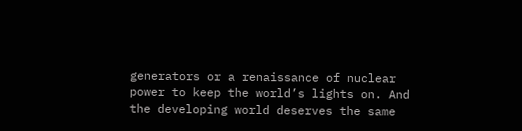generators or a renaissance of nuclear power to keep the world’s lights on. And the developing world deserves the same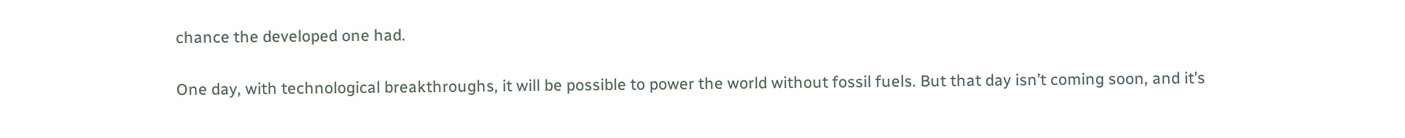chance the developed one had.

One day, with technological breakthroughs, it will be possible to power the world without fossil fuels. But that day isn’t coming soon, and it’s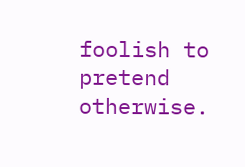foolish to pretend otherwise.